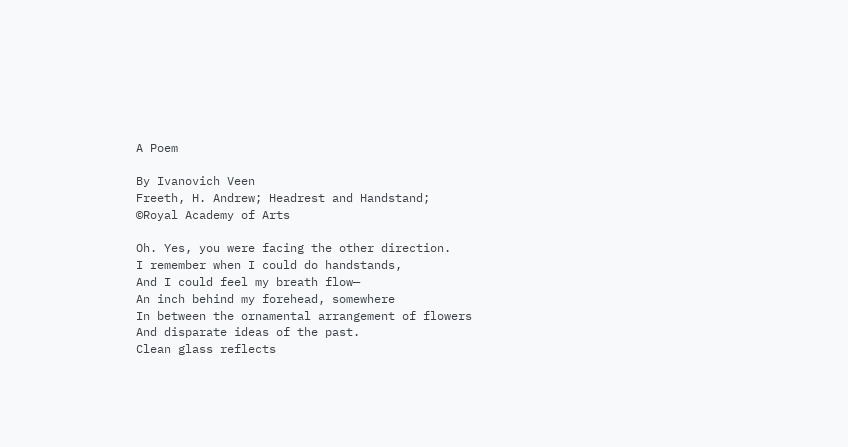A Poem

By Ivanovich Veen
Freeth, H. Andrew; Headrest and Handstand;
©Royal Academy of Arts

Oh. Yes, you were facing the other direction.
I remember when I could do handstands,
And I could feel my breath flow—
An inch behind my forehead, somewhere
In between the ornamental arrangement of flowers
And disparate ideas of the past.
Clean glass reflects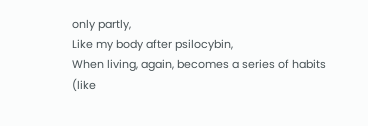only partly,
Like my body after psilocybin,
When living, again, becomes a series of habits
(like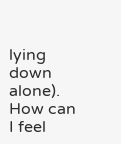lying down alone).
How can I feel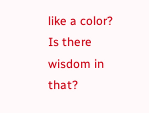like a color?
Is there wisdom in that?